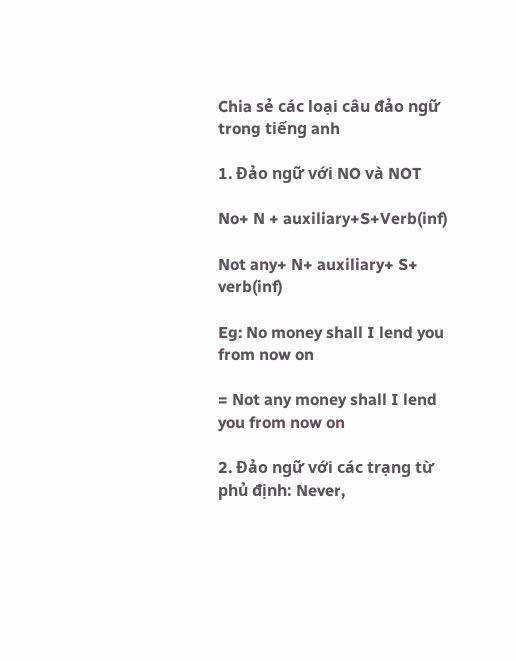Chia sẻ các loại câu đảo ngữ trong tiếng anh

1. Đảo ngữ với NO và NOT

No+ N + auxiliary+S+Verb(inf)

Not any+ N+ auxiliary+ S+ verb(inf)

Eg: No money shall I lend you from now on

= Not any money shall I lend you from now on

2. Đảo ngữ với các trạng từ phủ định: Never,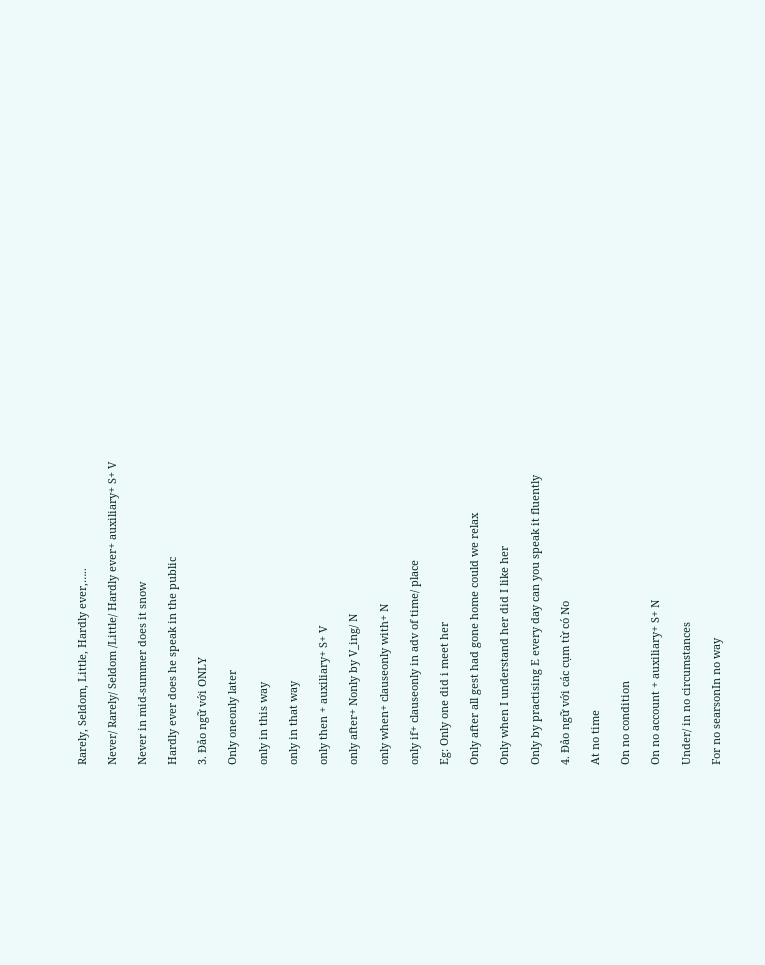Rarely, Seldom, Little, Hardly ever,…..

Never/ Rarely/ Seldom /Little/ Hardly ever+ auxiliary+ S+ V

Never in mid-summer does it snow

Hardly ever does he speak in the public

3. Đảo ngữ với ONLY

Only oneonly later

only in this way

only in that way

only then + auxiliary+ S+ V

only after+ Nonly by V_ing/ N

only when+ clauseonly with+ N

only if+ clauseonly in adv of time/ place

Eg: Only one did i meet her

Only after all gest had gone home could we relax

Only when I understand her did I like her

Only by practising E every day can you speak it fluently

4. Đảo ngữ với các cụm từ có No

At no time

On no condition

On no account + auxiliary+ S+ N

Under/ in no circumstances

For no searsonIn no way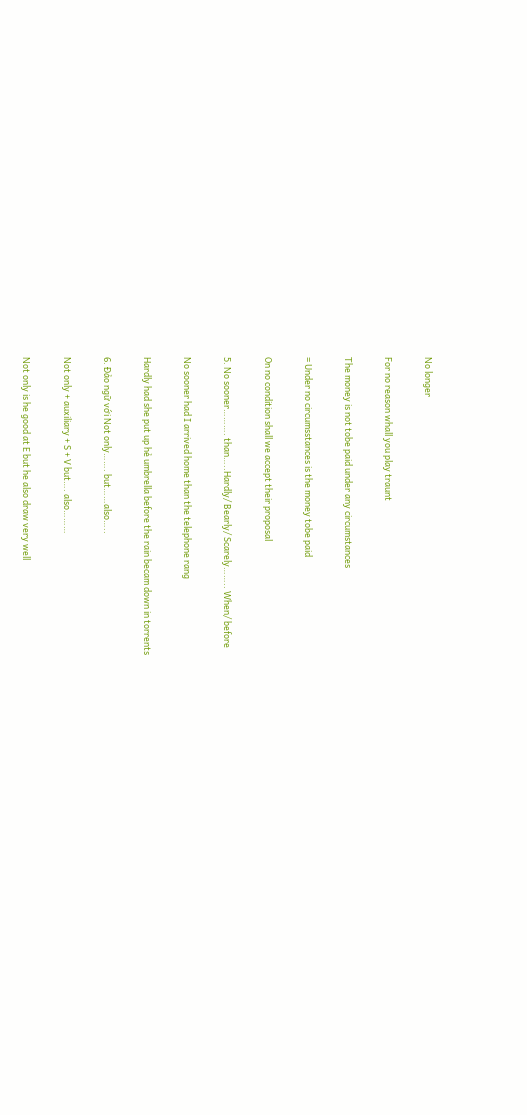No longer

For no reason whall you play traunt

The money is not tobe paid under any circumstances

= Under no circumsstances is the money tobe paid

On no condition shall we accept their proposal

5. No sooner………. than…..Hardly/ Bearly/ Scarely…….. When/ before

No sooner had I arrived home than the telephone rang

Hardly had she put up hẻ umbrella before the rain becam down in torrents

6. Đảo ngữ với Not only……. but……also…..

Not only + auxiliary + S + V but…. also………

Not only is he good at E but he also draw very well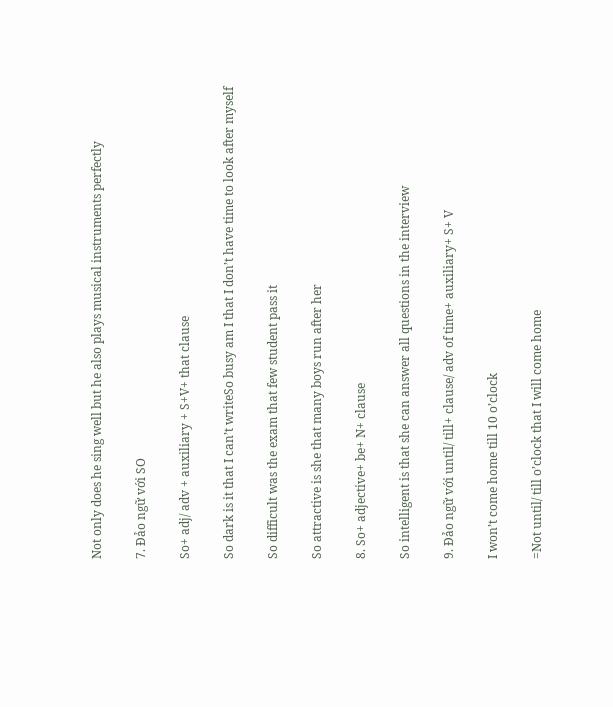Not only does he sing well but he also plays musical instruments perfectly

7. Đảo ngữ với SO

So+ adj/ adv + auxiliary + S+V+ that clause

So dark is it that I can’t writeSo busy am I that I don’t have time to look after myself

So difficult was the exam that few student pass it

So attractive is she that many boys run after her

8. So+ adjective+ be+ N+ clause

So intelligent is that she can answer all questions in the interview

9. Đảo ngữ với until/ till+ clause/ adv of time+ auxiliary+ S+ V

I won’t come home till 10 o’clock

=Not until/ till o’clock that I will come home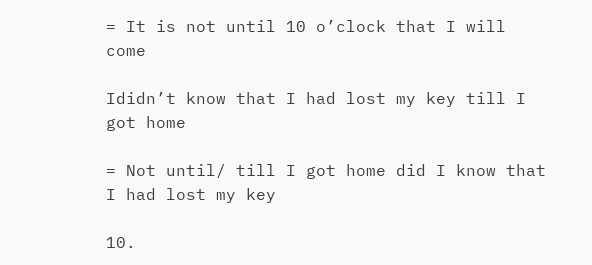= It is not until 10 o’clock that I will come

Ididn’t know that I had lost my key till I got home

= Not until/ till I got home did I know that I had lost my key

10.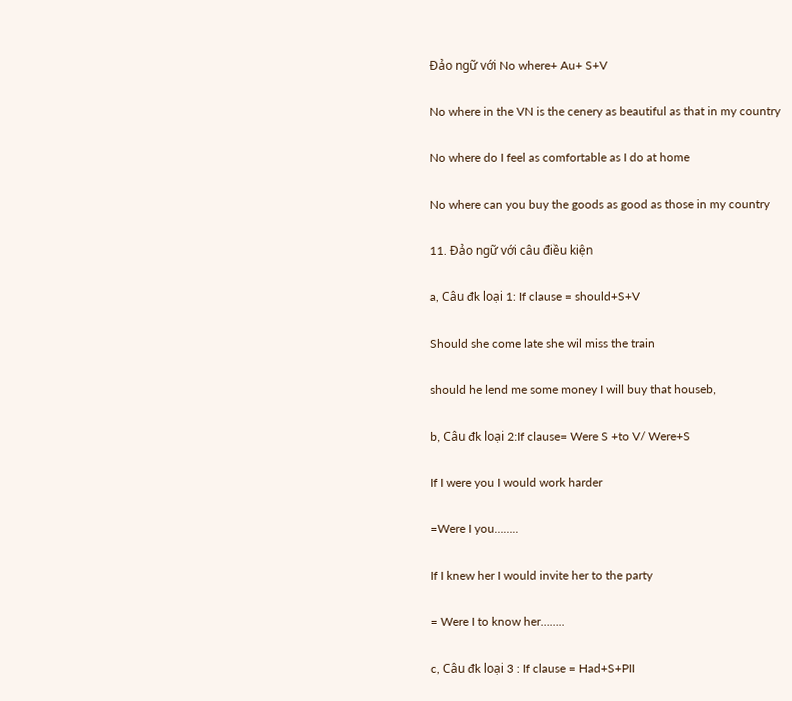Đảo ngữ với No where+ Au+ S+V

No where in the VN is the cenery as beautiful as that in my country

No where do I feel as comfortable as I do at home

No where can you buy the goods as good as those in my country

11. Đảo ngữ với câu điều kiện

a, Câu đk loại 1: If clause = should+S+V

Should she come late she wil miss the train

should he lend me some money I will buy that houseb,

b, Câu đk loại 2:If clause= Were S +to V/ Were+S

If I were you I would work harder

=Were I you……..

If I knew her I would invite her to the party

= Were I to know her……..

c, Câu đk loại 3 : If clause = Had+S+PII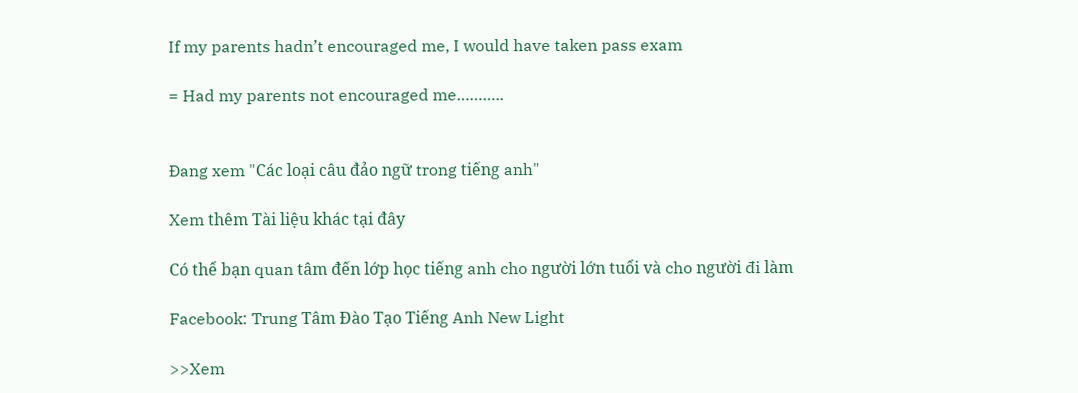If my parents hadn’t encouraged me, I would have taken pass exam

= Had my parents not encouraged me………..


Đang xem "Các loại câu đảo ngữ trong tiếng anh"

Xem thêm Tài liệu khác tại đây

Có thể bạn quan tâm đến lớp học tiếng anh cho người lớn tuổi và cho người đi làm

Facebook: Trung Tâm Đào Tạo Tiếng Anh New Light

>>Xem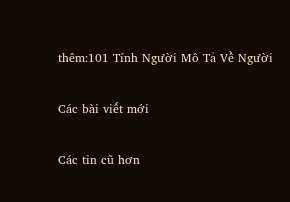thêm:101 Tính Người Mô Tả Về Người

Các bài viết mới

Các tin cũ hơn